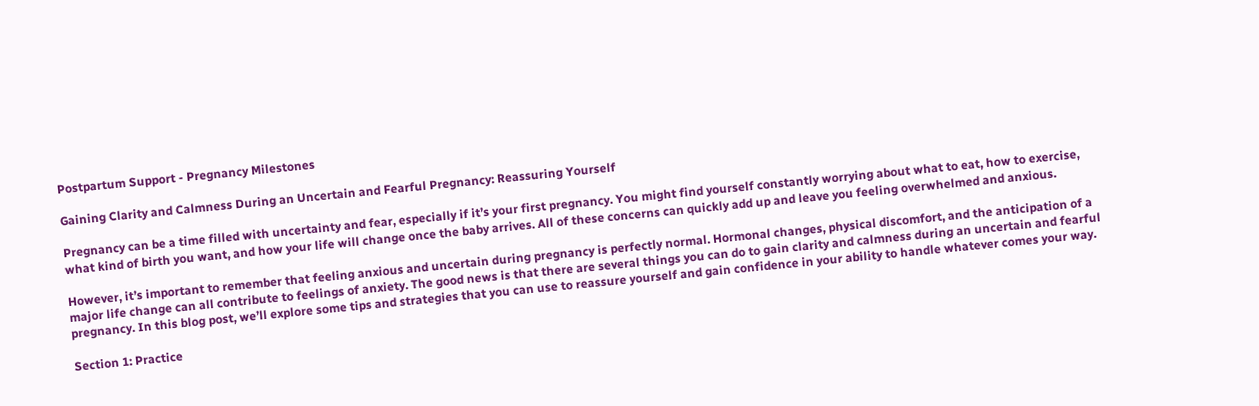Postpartum Support - Pregnancy Milestones

Gaining Clarity and Calmness During an Uncertain and Fearful Pregnancy: Reassuring Yourself

Pregnancy can be a time filled with uncertainty and fear, especially if it’s your first pregnancy. You might find yourself constantly worrying about what to eat, how to exercise, what kind of birth you want, and how your life will change once the baby arrives. All of these concerns can quickly add up and leave you feeling overwhelmed and anxious.

However, it’s important to remember that feeling anxious and uncertain during pregnancy is perfectly normal. Hormonal changes, physical discomfort, and the anticipation of a major life change can all contribute to feelings of anxiety. The good news is that there are several things you can do to gain clarity and calmness during an uncertain and fearful pregnancy. In this blog post, we’ll explore some tips and strategies that you can use to reassure yourself and gain confidence in your ability to handle whatever comes your way.

Section 1: Practice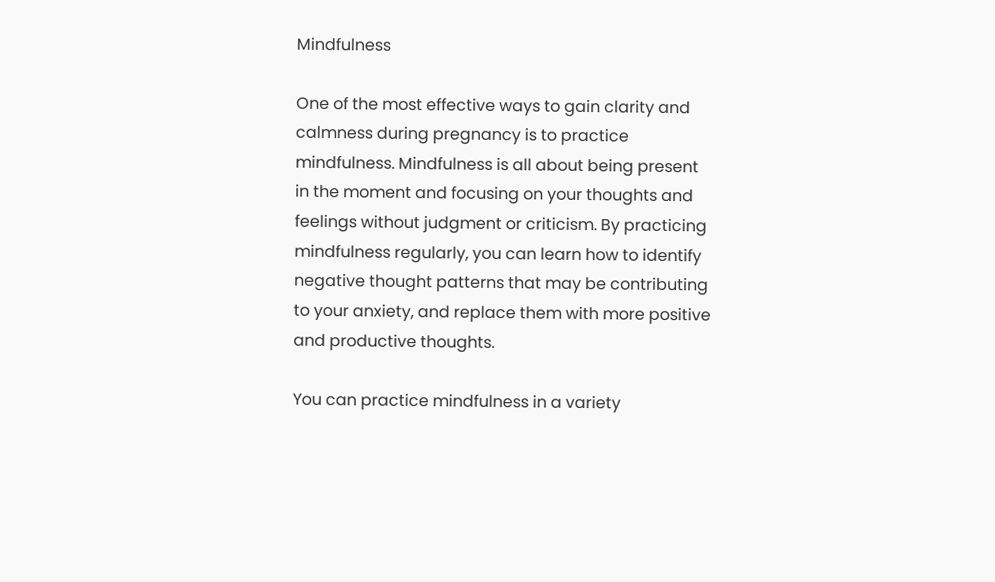Mindfulness

One of the most effective ways to gain clarity and calmness during pregnancy is to practice mindfulness. Mindfulness is all about being present in the moment and focusing on your thoughts and feelings without judgment or criticism. By practicing mindfulness regularly, you can learn how to identify negative thought patterns that may be contributing to your anxiety, and replace them with more positive and productive thoughts.

You can practice mindfulness in a variety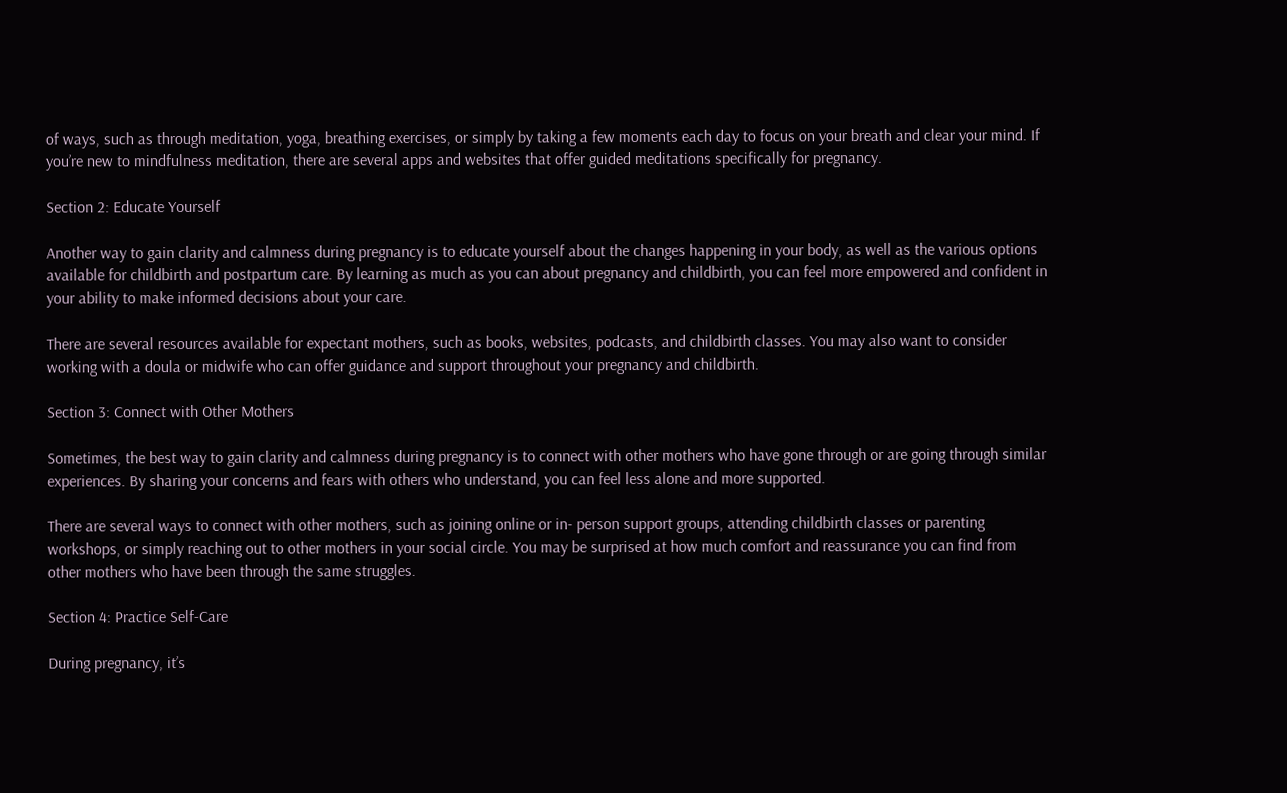of ways, such as through meditation, yoga, breathing exercises, or simply by taking a few moments each day to focus on your breath and clear your mind. If you’re new to mindfulness meditation, there are several apps and websites that offer guided meditations specifically for pregnancy.

Section 2: Educate Yourself

Another way to gain clarity and calmness during pregnancy is to educate yourself about the changes happening in your body, as well as the various options available for childbirth and postpartum care. By learning as much as you can about pregnancy and childbirth, you can feel more empowered and confident in your ability to make informed decisions about your care.

There are several resources available for expectant mothers, such as books, websites, podcasts, and childbirth classes. You may also want to consider working with a doula or midwife who can offer guidance and support throughout your pregnancy and childbirth.

Section 3: Connect with Other Mothers

Sometimes, the best way to gain clarity and calmness during pregnancy is to connect with other mothers who have gone through or are going through similar experiences. By sharing your concerns and fears with others who understand, you can feel less alone and more supported.

There are several ways to connect with other mothers, such as joining online or in- person support groups, attending childbirth classes or parenting workshops, or simply reaching out to other mothers in your social circle. You may be surprised at how much comfort and reassurance you can find from other mothers who have been through the same struggles.

Section 4: Practice Self-Care

During pregnancy, it’s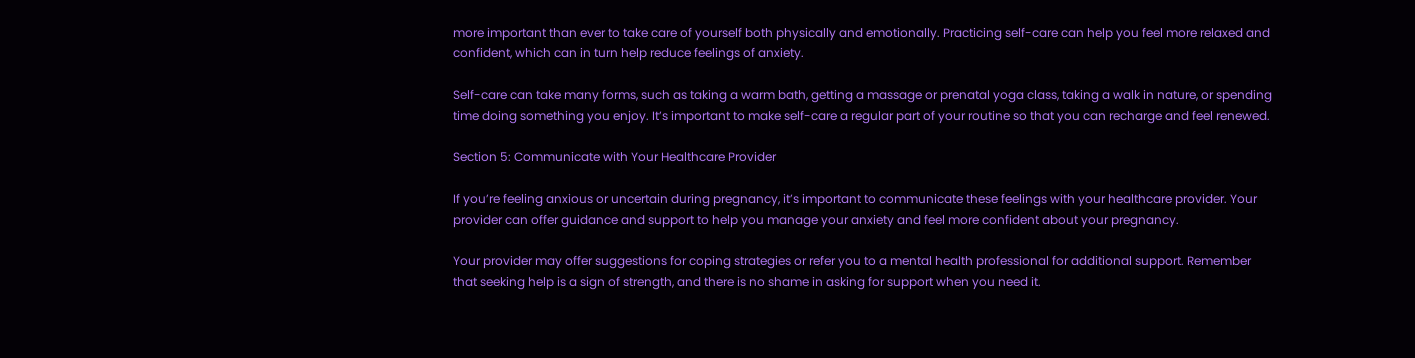more important than ever to take care of yourself both physically and emotionally. Practicing self-care can help you feel more relaxed and confident, which can in turn help reduce feelings of anxiety.

Self-care can take many forms, such as taking a warm bath, getting a massage or prenatal yoga class, taking a walk in nature, or spending time doing something you enjoy. It’s important to make self-care a regular part of your routine so that you can recharge and feel renewed.

Section 5: Communicate with Your Healthcare Provider

If you’re feeling anxious or uncertain during pregnancy, it’s important to communicate these feelings with your healthcare provider. Your provider can offer guidance and support to help you manage your anxiety and feel more confident about your pregnancy.

Your provider may offer suggestions for coping strategies or refer you to a mental health professional for additional support. Remember that seeking help is a sign of strength, and there is no shame in asking for support when you need it.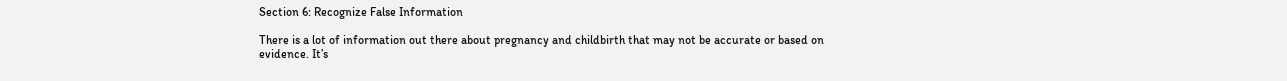Section 6: Recognize False Information

There is a lot of information out there about pregnancy and childbirth that may not be accurate or based on evidence. It’s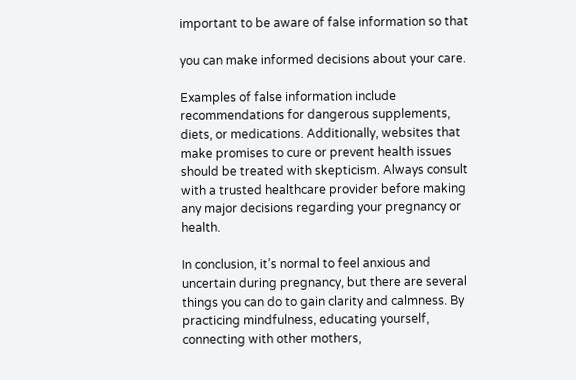important to be aware of false information so that

you can make informed decisions about your care.

Examples of false information include recommendations for dangerous supplements, diets, or medications. Additionally, websites that make promises to cure or prevent health issues should be treated with skepticism. Always consult with a trusted healthcare provider before making any major decisions regarding your pregnancy or health.

In conclusion, it’s normal to feel anxious and uncertain during pregnancy, but there are several things you can do to gain clarity and calmness. By practicing mindfulness, educating yourself, connecting with other mothers,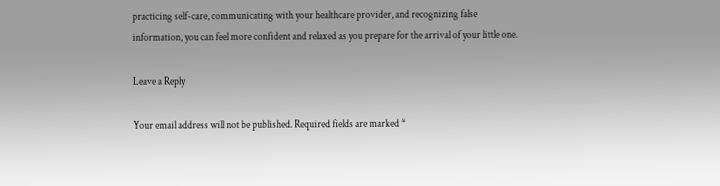practicing self-care, communicating with your healthcare provider, and recognizing false information, you can feel more confident and relaxed as you prepare for the arrival of your little one.

Leave a Reply

Your email address will not be published. Required fields are marked *